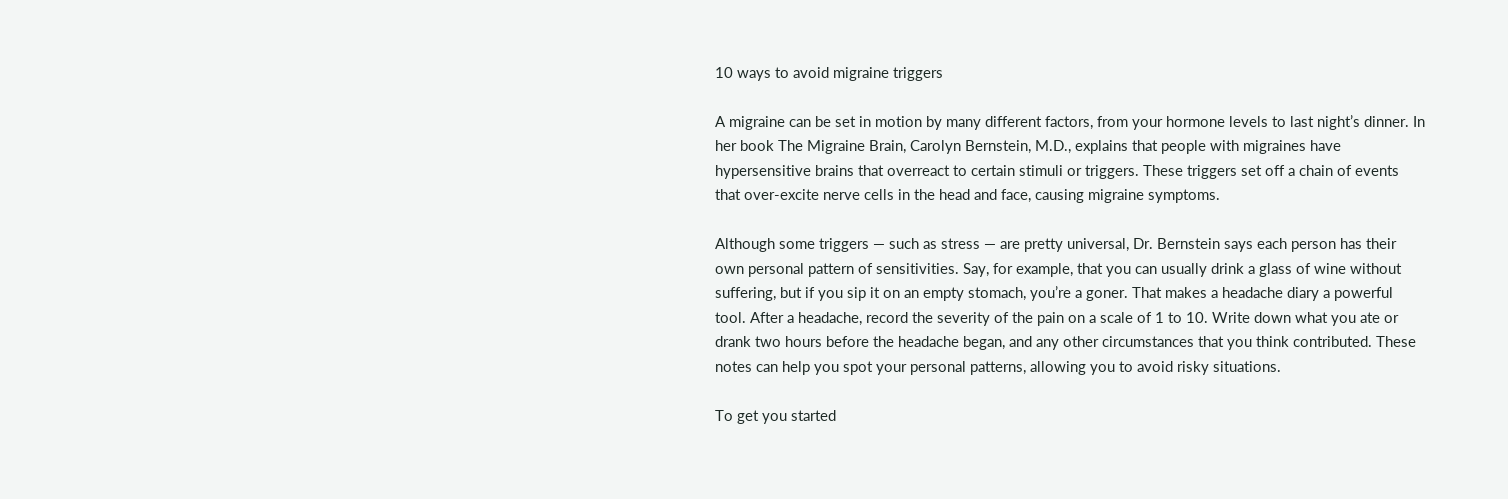10 ways to avoid migraine triggers

A migraine can be set in motion by many different factors, from your hormone levels to last night’s dinner. In her book The Migraine Brain, Carolyn Bernstein, M.D., explains that people with migraines have hypersensitive brains that overreact to certain stimuli or triggers. These triggers set off a chain of events that over-excite nerve cells in the head and face, causing migraine symptoms.

Although some triggers — such as stress — are pretty universal, Dr. Bernstein says each person has their own personal pattern of sensitivities. Say, for example, that you can usually drink a glass of wine without suffering, but if you sip it on an empty stomach, you’re a goner. That makes a headache diary a powerful tool. After a headache, record the severity of the pain on a scale of 1 to 10. Write down what you ate or drank two hours before the headache began, and any other circumstances that you think contributed. These notes can help you spot your personal patterns, allowing you to avoid risky situations.

To get you started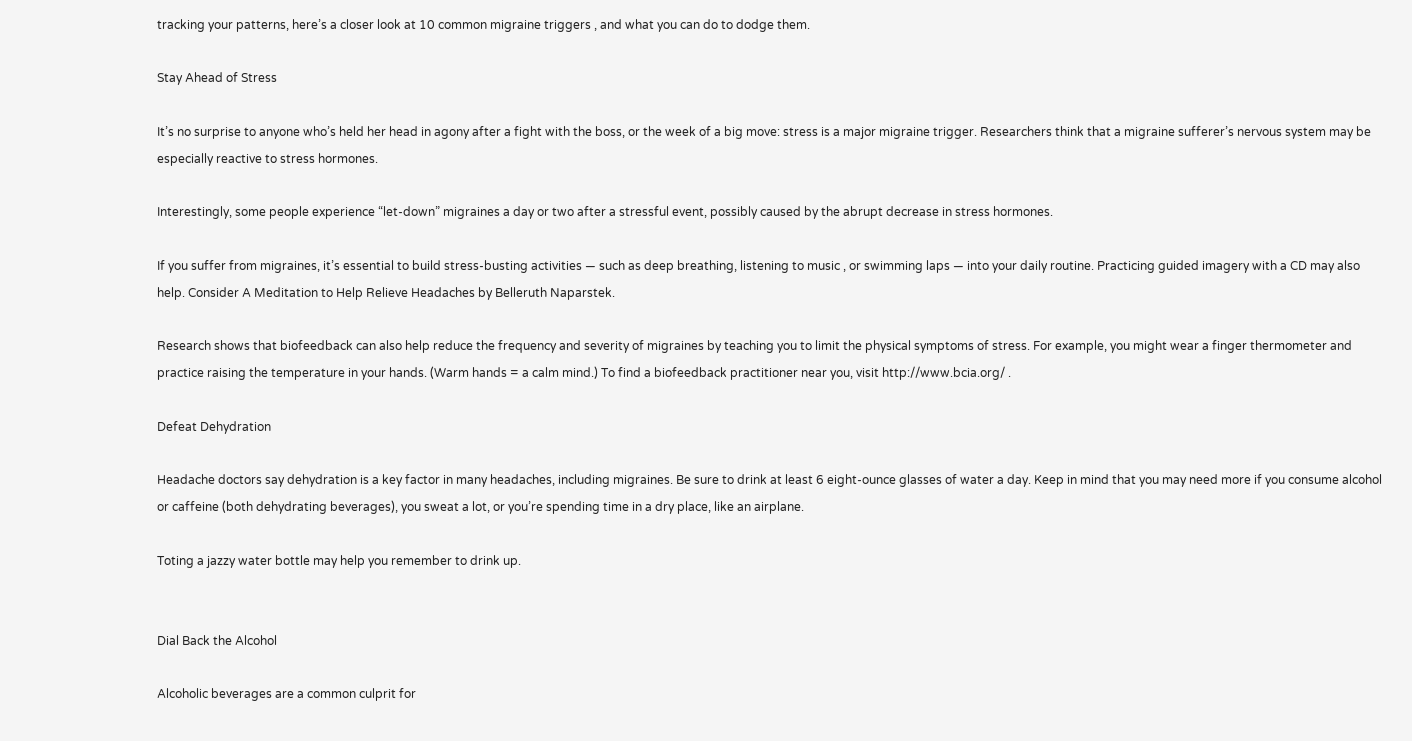tracking your patterns, here’s a closer look at 10 common migraine triggers , and what you can do to dodge them.

Stay Ahead of Stress

It’s no surprise to anyone who’s held her head in agony after a fight with the boss, or the week of a big move: stress is a major migraine trigger. Researchers think that a migraine sufferer’s nervous system may be especially reactive to stress hormones.

Interestingly, some people experience “let-down” migraines a day or two after a stressful event, possibly caused by the abrupt decrease in stress hormones.

If you suffer from migraines, it’s essential to build stress-busting activities — such as deep breathing, listening to music , or swimming laps — into your daily routine. Practicing guided imagery with a CD may also help. Consider A Meditation to Help Relieve Headaches by Belleruth Naparstek.

Research shows that biofeedback can also help reduce the frequency and severity of migraines by teaching you to limit the physical symptoms of stress. For example, you might wear a finger thermometer and practice raising the temperature in your hands. (Warm hands = a calm mind.) To find a biofeedback practitioner near you, visit http://www.bcia.org/ .

Defeat Dehydration

Headache doctors say dehydration is a key factor in many headaches, including migraines. Be sure to drink at least 6 eight-ounce glasses of water a day. Keep in mind that you may need more if you consume alcohol or caffeine (both dehydrating beverages), you sweat a lot, or you’re spending time in a dry place, like an airplane.

Toting a jazzy water bottle may help you remember to drink up.


Dial Back the Alcohol

Alcoholic beverages are a common culprit for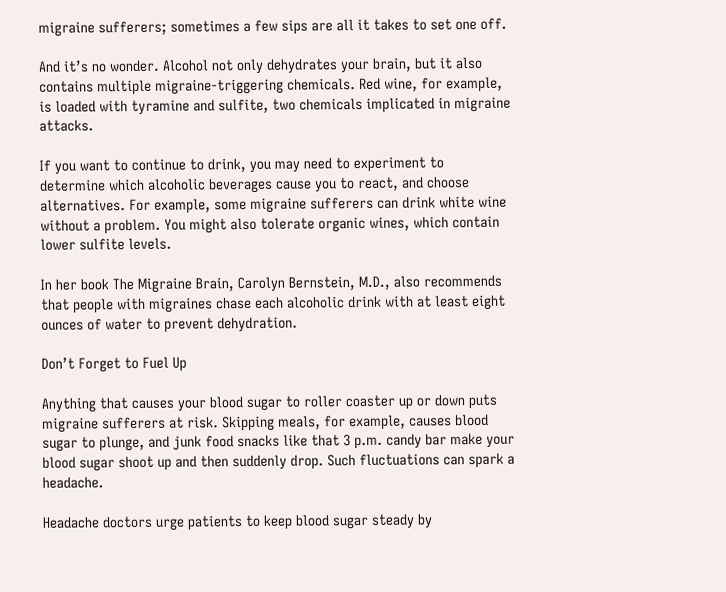migraine sufferers; sometimes a few sips are all it takes to set one off.

And it’s no wonder. Alcohol not only dehydrates your brain, but it also contains multiple migraine-triggering chemicals. Red wine, for example, is loaded with tyramine and sulfite, two chemicals implicated in migraine attacks.

If you want to continue to drink, you may need to experiment to determine which alcoholic beverages cause you to react, and choose alternatives. For example, some migraine sufferers can drink white wine without a problem. You might also tolerate organic wines, which contain lower sulfite levels.

In her book The Migraine Brain, Carolyn Bernstein, M.D., also recommends that people with migraines chase each alcoholic drink with at least eight ounces of water to prevent dehydration.

Don’t Forget to Fuel Up

Anything that causes your blood sugar to roller coaster up or down puts migraine sufferers at risk. Skipping meals, for example, causes blood sugar to plunge, and junk food snacks like that 3 p.m. candy bar make your blood sugar shoot up and then suddenly drop. Such fluctuations can spark a headache.

Headache doctors urge patients to keep blood sugar steady by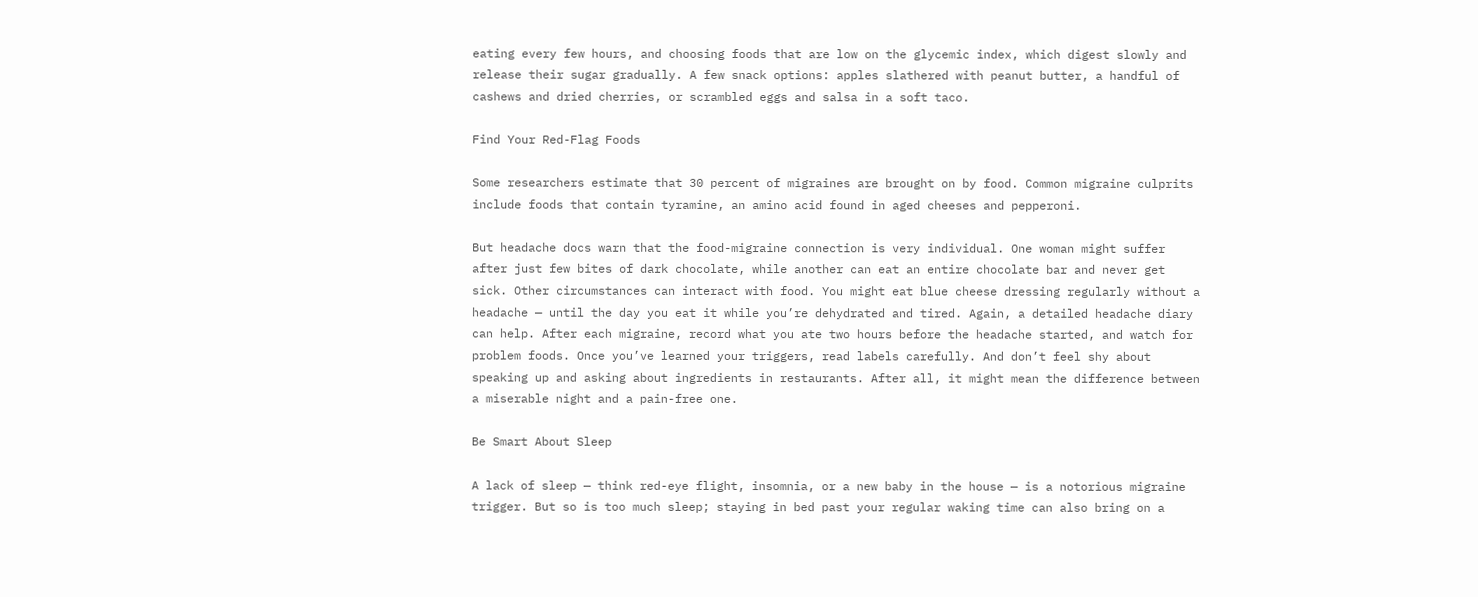eating every few hours, and choosing foods that are low on the glycemic index, which digest slowly and release their sugar gradually. A few snack options: apples slathered with peanut butter, a handful of cashews and dried cherries, or scrambled eggs and salsa in a soft taco.

Find Your Red-Flag Foods

Some researchers estimate that 30 percent of migraines are brought on by food. Common migraine culprits include foods that contain tyramine, an amino acid found in aged cheeses and pepperoni.

But headache docs warn that the food-migraine connection is very individual. One woman might suffer after just few bites of dark chocolate, while another can eat an entire chocolate bar and never get sick. Other circumstances can interact with food. You might eat blue cheese dressing regularly without a headache — until the day you eat it while you’re dehydrated and tired. Again, a detailed headache diary can help. After each migraine, record what you ate two hours before the headache started, and watch for problem foods. Once you’ve learned your triggers, read labels carefully. And don’t feel shy about speaking up and asking about ingredients in restaurants. After all, it might mean the difference between a miserable night and a pain-free one.

Be Smart About Sleep

A lack of sleep — think red-eye flight, insomnia, or a new baby in the house — is a notorious migraine trigger. But so is too much sleep; staying in bed past your regular waking time can also bring on a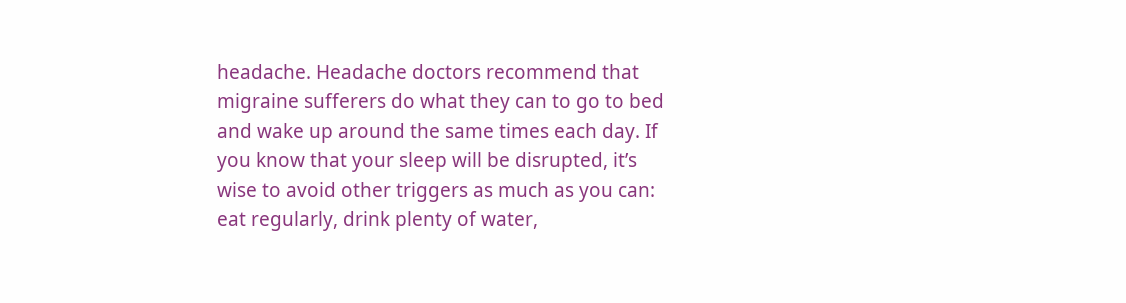headache. Headache doctors recommend that migraine sufferers do what they can to go to bed and wake up around the same times each day. If you know that your sleep will be disrupted, it’s wise to avoid other triggers as much as you can: eat regularly, drink plenty of water,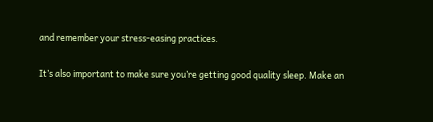and remember your stress-easing practices.

It’s also important to make sure you’re getting good quality sleep. Make an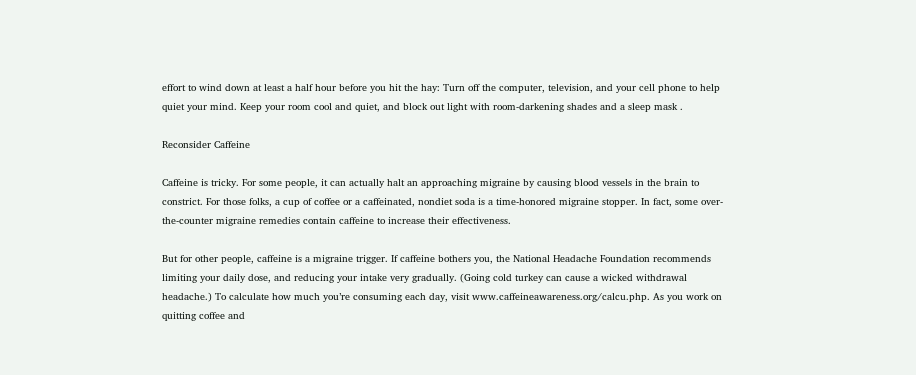effort to wind down at least a half hour before you hit the hay: Turn off the computer, television, and your cell phone to help quiet your mind. Keep your room cool and quiet, and block out light with room-darkening shades and a sleep mask .

Reconsider Caffeine

Caffeine is tricky. For some people, it can actually halt an approaching migraine by causing blood vessels in the brain to constrict. For those folks, a cup of coffee or a caffeinated, nondiet soda is a time-honored migraine stopper. In fact, some over-the-counter migraine remedies contain caffeine to increase their effectiveness.

But for other people, caffeine is a migraine trigger. If caffeine bothers you, the National Headache Foundation recommends limiting your daily dose, and reducing your intake very gradually. (Going cold turkey can cause a wicked withdrawal headache.) To calculate how much you’re consuming each day, visit www.caffeineawareness.org/calcu.php. As you work on quitting coffee and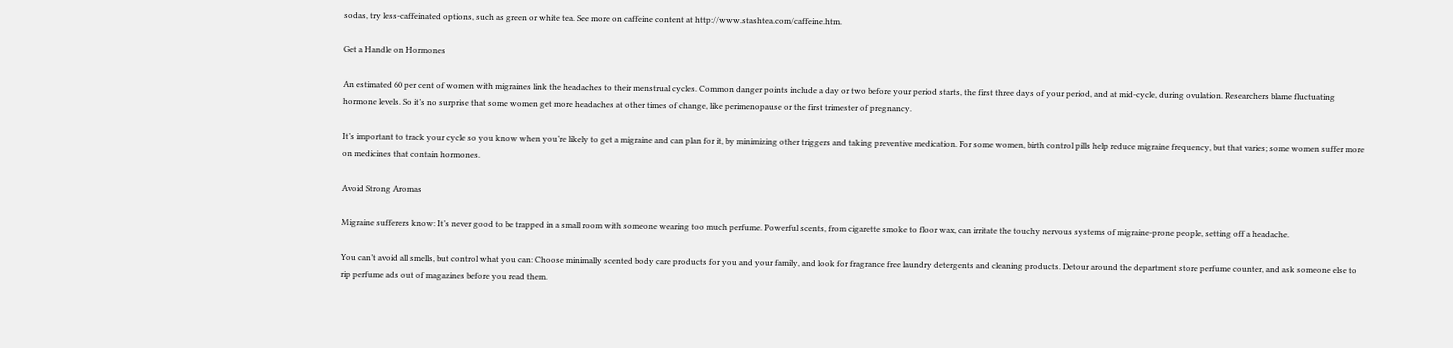sodas, try less-caffeinated options, such as green or white tea. See more on caffeine content at http://www.stashtea.com/caffeine.htm.

Get a Handle on Hormones

An estimated 60 per cent of women with migraines link the headaches to their menstrual cycles. Common danger points include a day or two before your period starts, the first three days of your period, and at mid-cycle, during ovulation. Researchers blame fluctuating hormone levels. So it’s no surprise that some women get more headaches at other times of change, like perimenopause or the first trimester of pregnancy.

It’s important to track your cycle so you know when you’re likely to get a migraine and can plan for it, by minimizing other triggers and taking preventive medication. For some women, birth control pills help reduce migraine frequency, but that varies; some women suffer more on medicines that contain hormones.

Avoid Strong Aromas

Migraine sufferers know: It’s never good to be trapped in a small room with someone wearing too much perfume. Powerful scents, from cigarette smoke to floor wax, can irritate the touchy nervous systems of migraine-prone people, setting off a headache.

You can’t avoid all smells, but control what you can: Choose minimally scented body care products for you and your family, and look for fragrance free laundry detergents and cleaning products. Detour around the department store perfume counter, and ask someone else to rip perfume ads out of magazines before you read them.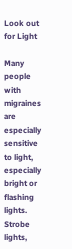Look out for Light

Many people with migraines are especially sensitive to light, especially bright or flashing lights. Strobe lights,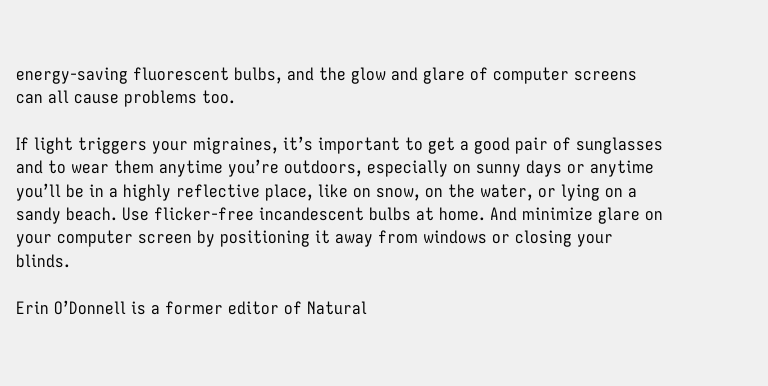energy-saving fluorescent bulbs, and the glow and glare of computer screens can all cause problems too.

If light triggers your migraines, it’s important to get a good pair of sunglasses and to wear them anytime you’re outdoors, especially on sunny days or anytime you’ll be in a highly reflective place, like on snow, on the water, or lying on a sandy beach. Use flicker-free incandescent bulbs at home. And minimize glare on your computer screen by positioning it away from windows or closing your blinds.

Erin O’Donnell is a former editor of Natural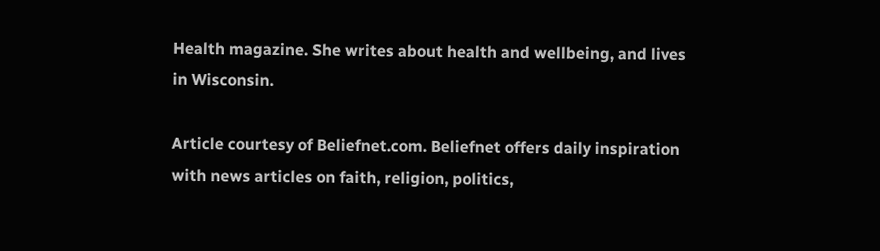Health magazine. She writes about health and wellbeing, and lives in Wisconsin.

Article courtesy of Beliefnet.com. Beliefnet offers daily inspiration with news articles on faith, religion, politics,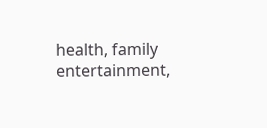health, family entertainment,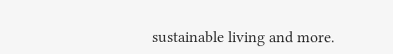sustainable living and more.